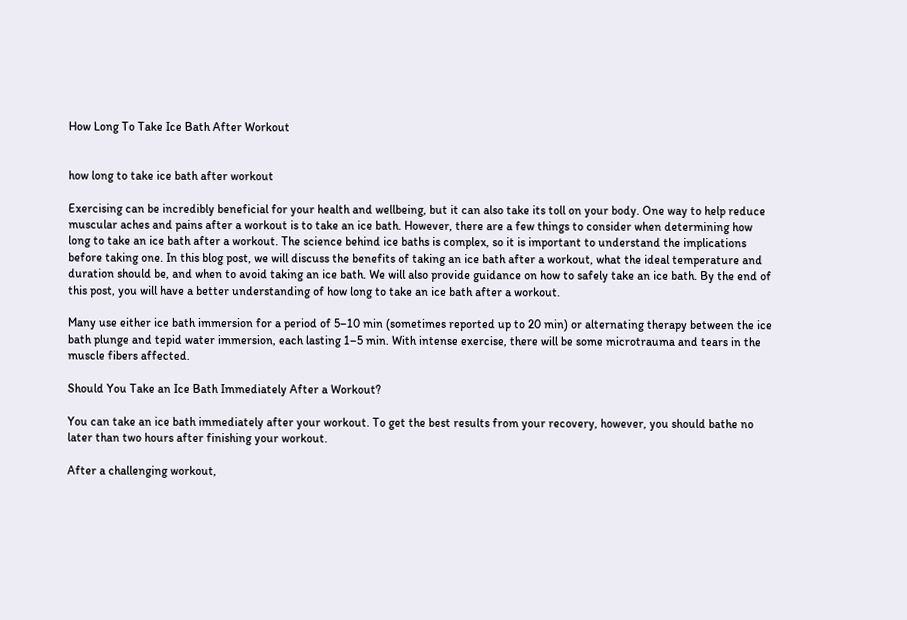How Long To Take Ice Bath After Workout


how long to take ice bath after workout

Exercising can be incredibly beneficial for your health and wellbeing, but it can also take its toll on your body. One way to help reduce muscular aches and pains after a workout is to take an ice bath. However, there are a few things to consider when determining how long to take an ice bath after a workout. The science behind ice baths is complex, so it is important to understand the implications before taking one. In this blog post, we will discuss the benefits of taking an ice bath after a workout, what the ideal temperature and duration should be, and when to avoid taking an ice bath. We will also provide guidance on how to safely take an ice bath. By the end of this post, you will have a better understanding of how long to take an ice bath after a workout.

Many use either ice bath immersion for a period of 5–10 min (sometimes reported up to 20 min) or alternating therapy between the ice bath plunge and tepid water immersion, each lasting 1–5 min. With intense exercise, there will be some microtrauma and tears in the muscle fibers affected.

Should You Take an Ice Bath Immediately After a Workout?

You can take an ice bath immediately after your workout. To get the best results from your recovery, however, you should bathe no later than two hours after finishing your workout.

After a challenging workout,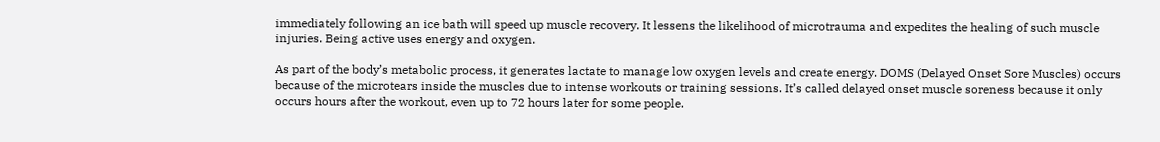immediately following an ice bath will speed up muscle recovery. It lessens the likelihood of microtrauma and expedites the healing of such muscle injuries. Being active uses energy and oxygen.

As part of the body’s metabolic process, it generates lactate to manage low oxygen levels and create energy. DOMS (Delayed Onset Sore Muscles) occurs because of the microtears inside the muscles due to intense workouts or training sessions. It’s called delayed onset muscle soreness because it only occurs hours after the workout, even up to 72 hours later for some people.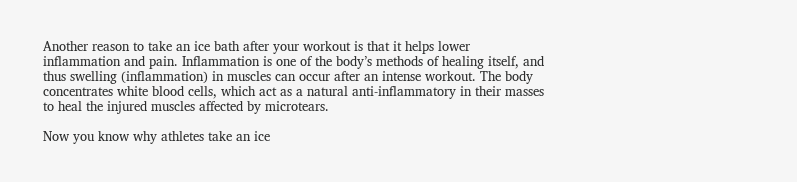Another reason to take an ice bath after your workout is that it helps lower inflammation and pain. Inflammation is one of the body’s methods of healing itself, and thus swelling (inflammation) in muscles can occur after an intense workout. The body concentrates white blood cells, which act as a natural anti-inflammatory in their masses to heal the injured muscles affected by microtears.

Now you know why athletes take an ice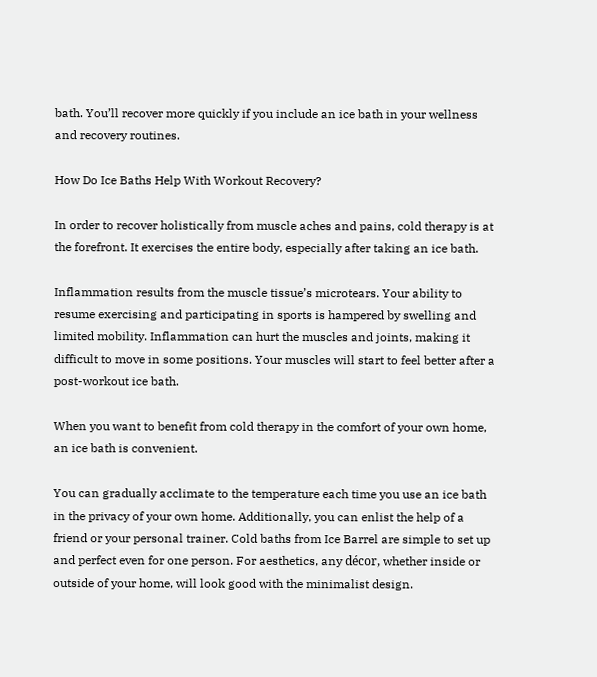bath. You’ll recover more quickly if you include an ice bath in your wellness and recovery routines.

How Do Ice Baths Help With Workout Recovery?

In order to recover holistically from muscle aches and pains, cold therapy is at the forefront. It exercises the entire body, especially after taking an ice bath.

Inflammation results from the muscle tissue’s microtears. Your ability to resume exercising and participating in sports is hampered by swelling and limited mobility. Inflammation can hurt the muscles and joints, making it difficult to move in some positions. Your muscles will start to feel better after a post-workout ice bath.

When you want to benefit from cold therapy in the comfort of your own home, an ice bath is convenient.

You can gradually acclimate to the temperature each time you use an ice bath in the privacy of your own home. Additionally, you can enlist the help of a friend or your personal trainer. Cold baths from Ice Barrel are simple to set up and perfect even for one person. For aesthetics, any décor, whether inside or outside of your home, will look good with the minimalist design.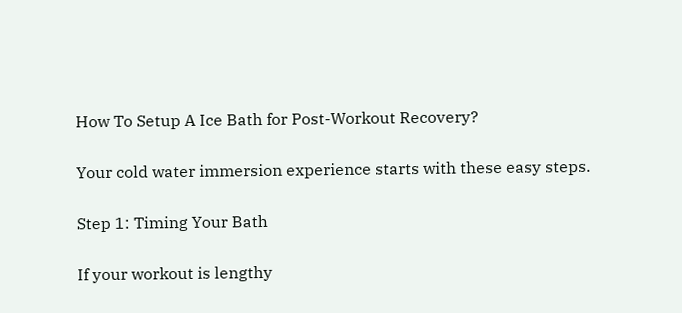How To Setup A Ice Bath for Post-Workout Recovery?

Your cold water immersion experience starts with these easy steps.

Step 1: Timing Your Bath

If your workout is lengthy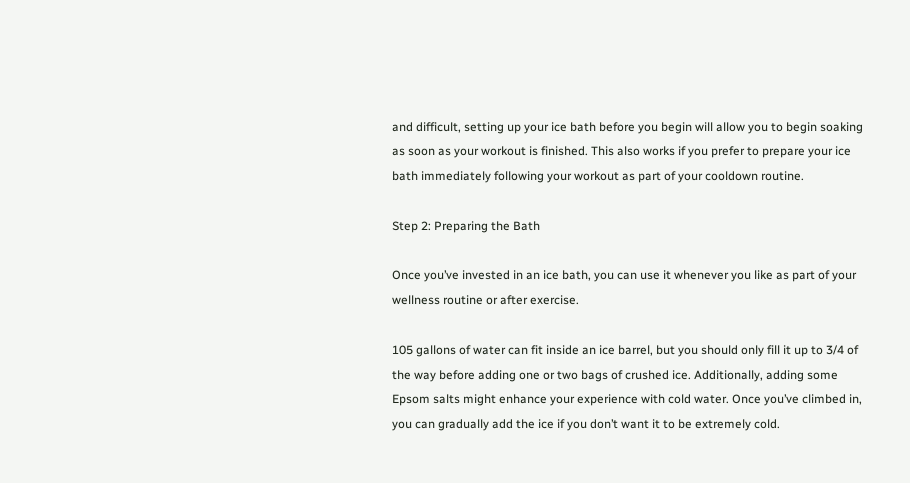and difficult, setting up your ice bath before you begin will allow you to begin soaking as soon as your workout is finished. This also works if you prefer to prepare your ice bath immediately following your workout as part of your cooldown routine.

Step 2: Preparing the Bath

Once you’ve invested in an ice bath, you can use it whenever you like as part of your wellness routine or after exercise.

105 gallons of water can fit inside an ice barrel, but you should only fill it up to 3/4 of the way before adding one or two bags of crushed ice. Additionally, adding some Epsom salts might enhance your experience with cold water. Once you’ve climbed in, you can gradually add the ice if you don’t want it to be extremely cold.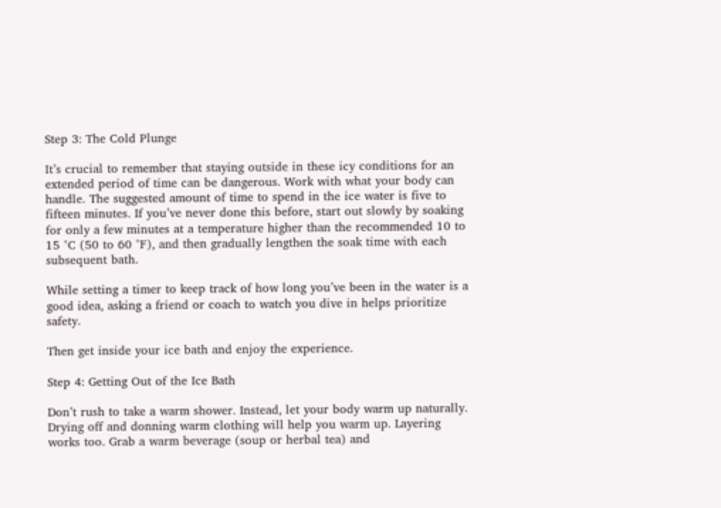Step 3: The Cold Plunge

It’s crucial to remember that staying outside in these icy conditions for an extended period of time can be dangerous. Work with what your body can handle. The suggested amount of time to spend in the ice water is five to fifteen minutes. If you’ve never done this before, start out slowly by soaking for only a few minutes at a temperature higher than the recommended 10 to 15 °C (50 to 60 °F), and then gradually lengthen the soak time with each subsequent bath.

While setting a timer to keep track of how long you’ve been in the water is a good idea, asking a friend or coach to watch you dive in helps prioritize safety.

Then get inside your ice bath and enjoy the experience.

Step 4: Getting Out of the Ice Bath

Don’t rush to take a warm shower. Instead, let your body warm up naturally. Drying off and donning warm clothing will help you warm up. Layering works too. Grab a warm beverage (soup or herbal tea) and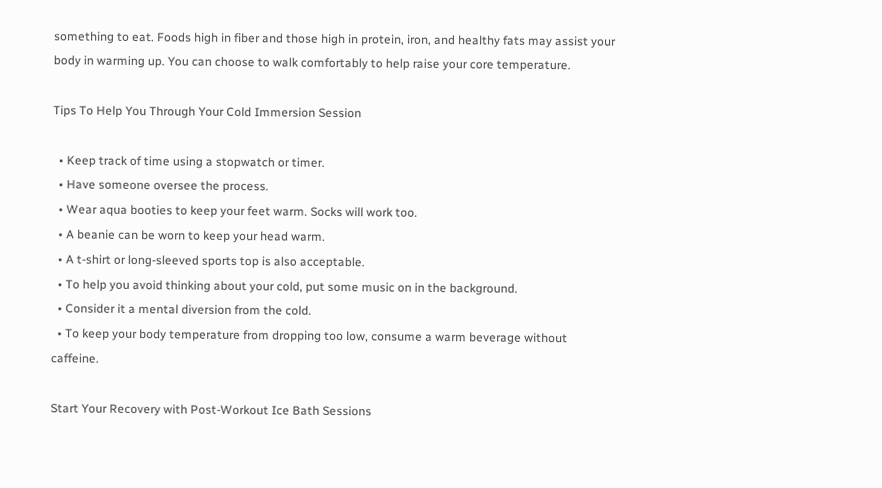something to eat. Foods high in fiber and those high in protein, iron, and healthy fats may assist your body in warming up. You can choose to walk comfortably to help raise your core temperature.

Tips To Help You Through Your Cold Immersion Session

  • Keep track of time using a stopwatch or timer.
  • Have someone oversee the process.
  • Wear aqua booties to keep your feet warm. Socks will work too.
  • A beanie can be worn to keep your head warm.
  • A t-shirt or long-sleeved sports top is also acceptable.
  • To help you avoid thinking about your cold, put some music on in the background.
  • Consider it a mental diversion from the cold.
  • To keep your body temperature from dropping too low, consume a warm beverage without caffeine.

Start Your Recovery with Post-Workout Ice Bath Sessions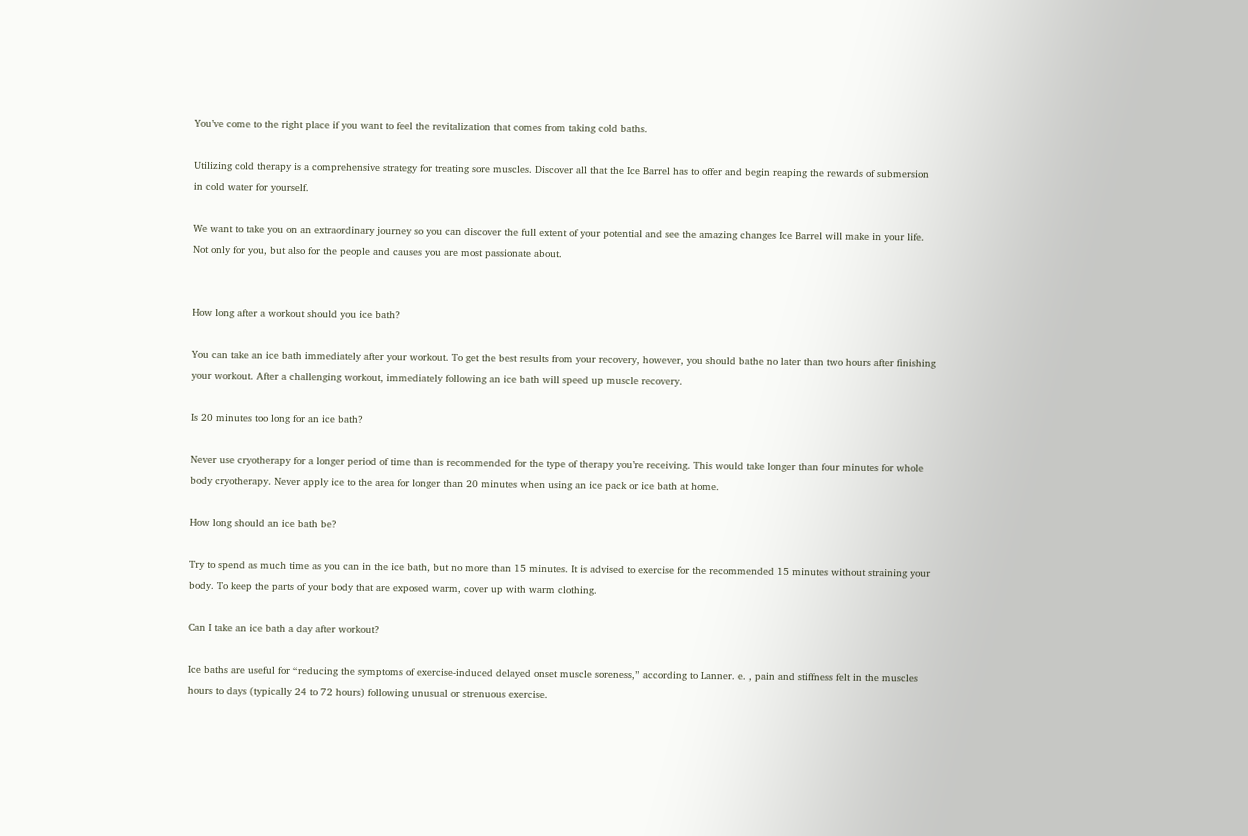You’ve come to the right place if you want to feel the revitalization that comes from taking cold baths.

Utilizing cold therapy is a comprehensive strategy for treating sore muscles. Discover all that the Ice Barrel has to offer and begin reaping the rewards of submersion in cold water for yourself.

We want to take you on an extraordinary journey so you can discover the full extent of your potential and see the amazing changes Ice Barrel will make in your life. Not only for you, but also for the people and causes you are most passionate about.


How long after a workout should you ice bath?

You can take an ice bath immediately after your workout. To get the best results from your recovery, however, you should bathe no later than two hours after finishing your workout. After a challenging workout, immediately following an ice bath will speed up muscle recovery.

Is 20 minutes too long for an ice bath?

Never use cryotherapy for a longer period of time than is recommended for the type of therapy you’re receiving. This would take longer than four minutes for whole body cryotherapy. Never apply ice to the area for longer than 20 minutes when using an ice pack or ice bath at home.

How long should an ice bath be?

Try to spend as much time as you can in the ice bath, but no more than 15 minutes. It is advised to exercise for the recommended 15 minutes without straining your body. To keep the parts of your body that are exposed warm, cover up with warm clothing.

Can I take an ice bath a day after workout?

Ice baths are useful for “reducing the symptoms of exercise-induced delayed onset muscle soreness,” according to Lanner. e. , pain and stiffness felt in the muscles hours to days (typically 24 to 72 hours) following unusual or strenuous exercise.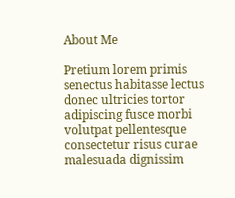About Me

Pretium lorem primis senectus habitasse lectus donec ultricies tortor adipiscing fusce morbi volutpat pellentesque consectetur risus curae malesuada dignissim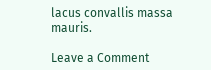lacus convallis massa mauris.

Leave a Comment